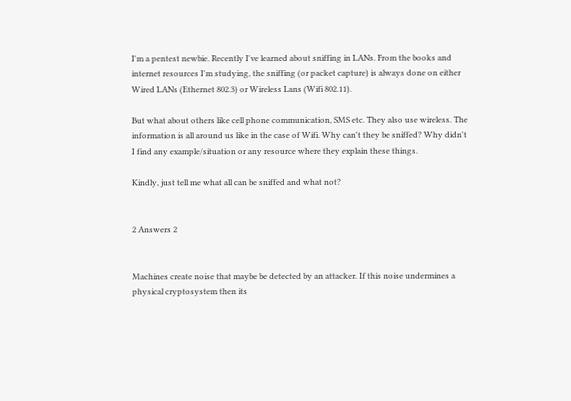I'm a pentest newbie. Recently I've learned about sniffing in LANs. From the books and internet resources I'm studying, the sniffing (or packet capture) is always done on either Wired LANs (Ethernet 802.3) or Wireless Lans (Wifi 802.11).

But what about others like cell phone communication, SMS etc. They also use wireless. The information is all around us like in the case of Wifi. Why can't they be sniffed? Why didn't I find any example/situation or any resource where they explain these things.

Kindly, just tell me what all can be sniffed and what not?


2 Answers 2


Machines create noise that maybe be detected by an attacker. If this noise undermines a physical cryptosystem then its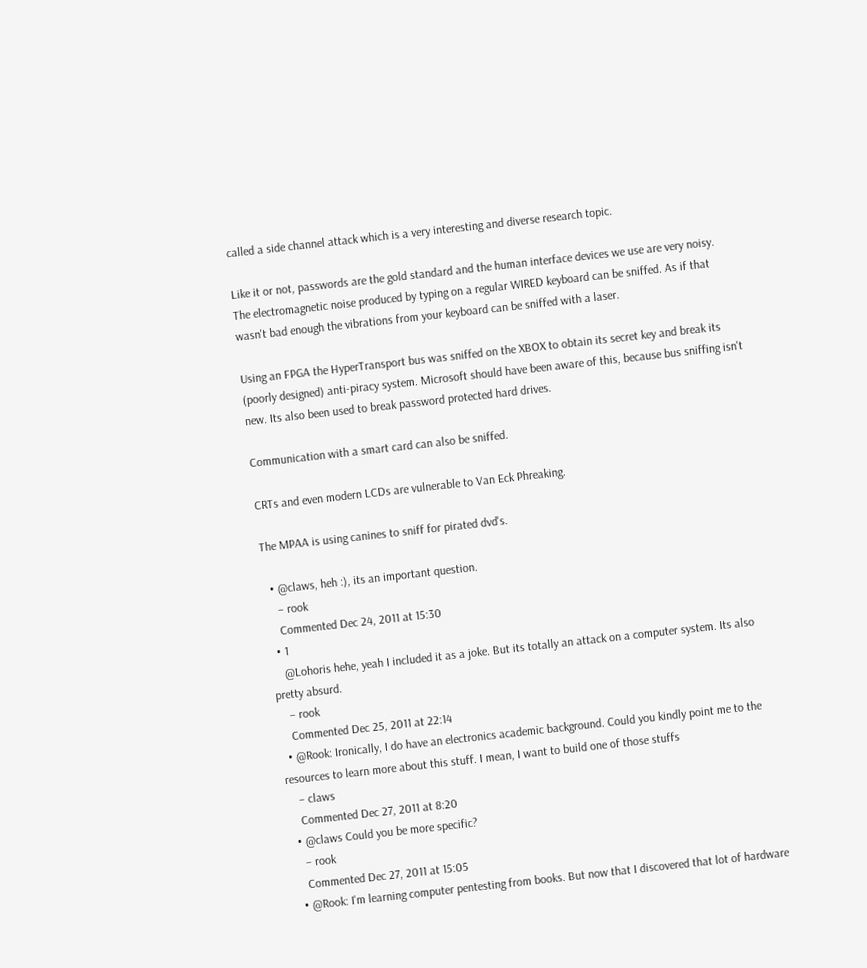called a side channel attack which is a very interesting and diverse research topic.

Like it or not, passwords are the gold standard and the human interface devices we use are very noisy. The electromagnetic noise produced by typing on a regular WIRED keyboard can be sniffed. As if that wasn't bad enough the vibrations from your keyboard can be sniffed with a laser.

Using an FPGA the HyperTransport bus was sniffed on the XBOX to obtain its secret key and break its (poorly designed) anti-piracy system. Microsoft should have been aware of this, because bus sniffing isn't new. Its also been used to break password protected hard drives.

Communication with a smart card can also be sniffed.

CRTs and even modern LCDs are vulnerable to Van Eck Phreaking.

The MPAA is using canines to sniff for pirated dvd's.

  • @claws, heh :), its an important question.
    – rook
    Commented Dec 24, 2011 at 15:30
  • 1
    @Lohoris hehe, yeah I included it as a joke. But its totally an attack on a computer system. Its also pretty absurd.
    – rook
    Commented Dec 25, 2011 at 22:14
  • @Rook: Ironically, I do have an electronics academic background. Could you kindly point me to the resources to learn more about this stuff. I mean, I want to build one of those stuffs
    – claws
    Commented Dec 27, 2011 at 8:20
  • @claws Could you be more specific?
    – rook
    Commented Dec 27, 2011 at 15:05
  • @Rook: I'm learning computer pentesting from books. But now that I discovered that lot of hardware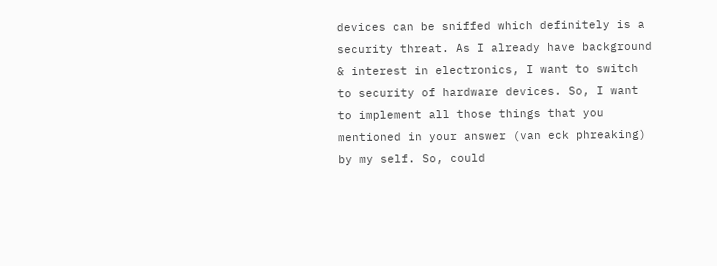devices can be sniffed which definitely is a security threat. As I already have background & interest in electronics, I want to switch to security of hardware devices. So, I want to implement all those things that you mentioned in your answer (van eck phreaking) by my self. So, could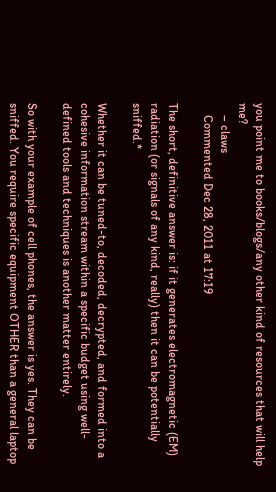you point me to books/blogs/any other kind of resources that will help me?
    – claws
    Commented Dec 28, 2011 at 17:19

The short, definitive answer is: if it generates electromagnetic (EM) radiation (or signals of any kind, really) then it can be potentially sniffed.*

Whether it can be tuned-to, decoded, decrypted, and formed into a cohesive information stream within a specific budget using well-defined tools and techniques is another matter entirely.

So with your example of cell phones, the answer is yes. They can be sniffed. You require specific equipment OTHER than a general laptop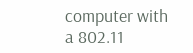computer with a 802.11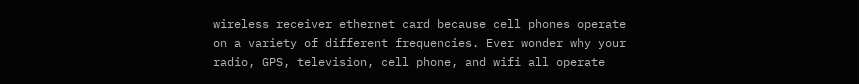wireless receiver ethernet card because cell phones operate on a variety of different frequencies. Ever wonder why your radio, GPS, television, cell phone, and wifi all operate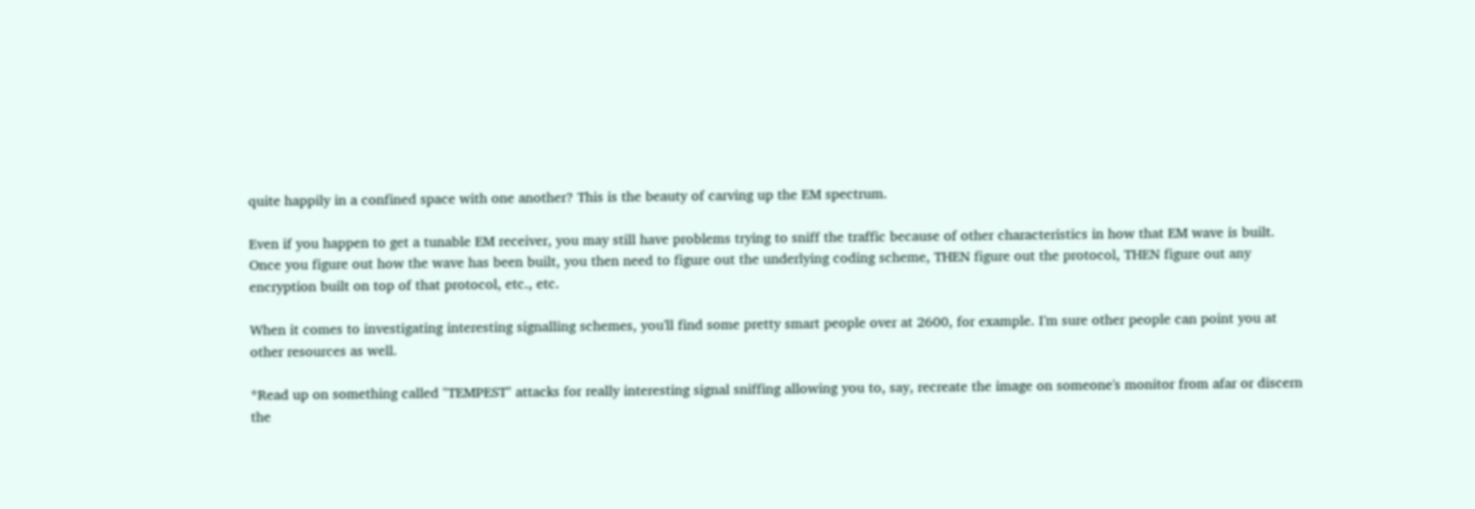quite happily in a confined space with one another? This is the beauty of carving up the EM spectrum.

Even if you happen to get a tunable EM receiver, you may still have problems trying to sniff the traffic because of other characteristics in how that EM wave is built. Once you figure out how the wave has been built, you then need to figure out the underlying coding scheme, THEN figure out the protocol, THEN figure out any encryption built on top of that protocol, etc., etc.

When it comes to investigating interesting signalling schemes, you'll find some pretty smart people over at 2600, for example. I'm sure other people can point you at other resources as well.

*Read up on something called "TEMPEST" attacks for really interesting signal sniffing allowing you to, say, recreate the image on someone's monitor from afar or discern the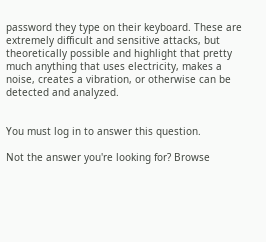password they type on their keyboard. These are extremely difficult and sensitive attacks, but theoretically possible and highlight that pretty much anything that uses electricity, makes a noise, creates a vibration, or otherwise can be detected and analyzed.


You must log in to answer this question.

Not the answer you're looking for? Browse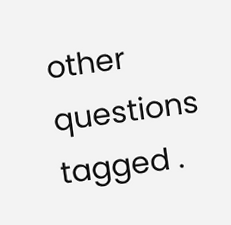other questions tagged .